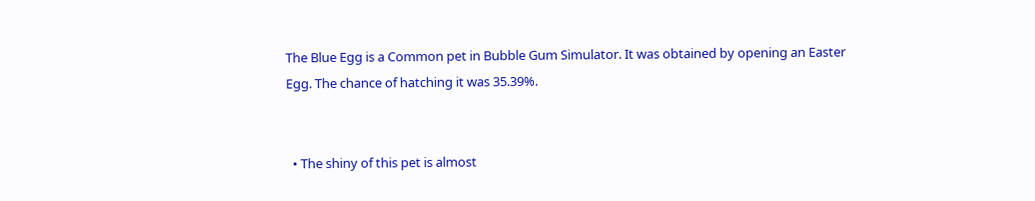The Blue Egg is a Common pet in Bubble Gum Simulator. It was obtained by opening an Easter Egg. The chance of hatching it was 35.39%.


  • The shiny of this pet is almost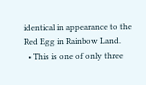identical in appearance to the Red Egg in Rainbow Land.
  • This is one of only three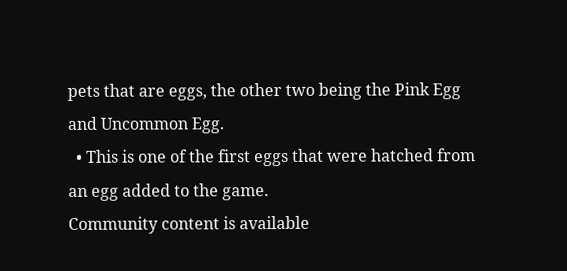pets that are eggs, the other two being the Pink Egg and Uncommon Egg.
  • This is one of the first eggs that were hatched from an egg added to the game.
Community content is available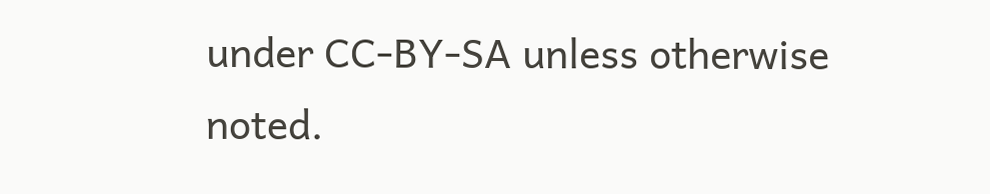under CC-BY-SA unless otherwise noted.